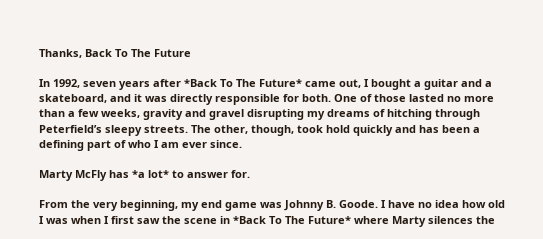Thanks, Back To The Future

In 1992, seven years after *Back To The Future* came out, I bought a guitar and a skateboard, and it was directly responsible for both. One of those lasted no more than a few weeks, gravity and gravel disrupting my dreams of hitching through Peterfield’s sleepy streets. The other, though, took hold quickly and has been a defining part of who I am ever since.

Marty McFly has *a lot* to answer for.

From the very beginning, my end game was Johnny B. Goode. I have no idea how old I was when I first saw the scene in *Back To The Future* where Marty silences the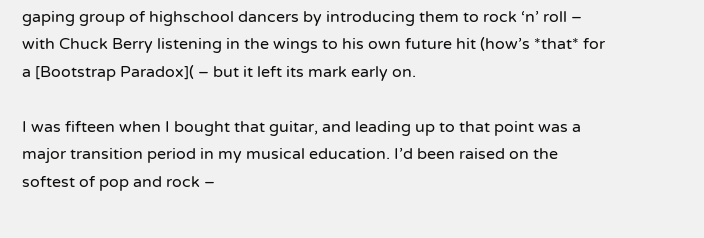gaping group of highschool dancers by introducing them to rock ‘n’ roll – with Chuck Berry listening in the wings to his own future hit (how’s *that* for a [Bootstrap Paradox]( – but it left its mark early on.

I was fifteen when I bought that guitar, and leading up to that point was a major transition period in my musical education. I’d been raised on the softest of pop and rock –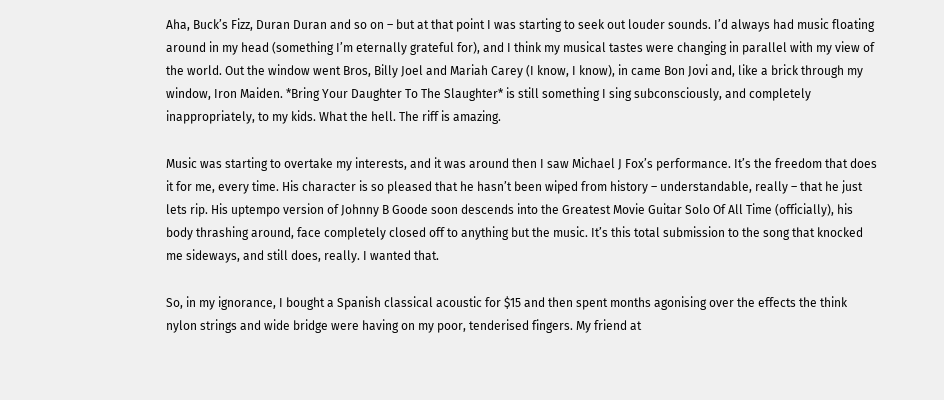Aha, Buck’s Fizz, Duran Duran and so on – but at that point I was starting to seek out louder sounds. I’d always had music floating around in my head (something I’m eternally grateful for), and I think my musical tastes were changing in parallel with my view of the world. Out the window went Bros, Billy Joel and Mariah Carey (I know, I know), in came Bon Jovi and, like a brick through my window, Iron Maiden. *Bring Your Daughter To The Slaughter* is still something I sing subconsciously, and completely inappropriately, to my kids. What the hell. The riff is amazing.

Music was starting to overtake my interests, and it was around then I saw Michael J Fox’s performance. It’s the freedom that does it for me, every time. His character is so pleased that he hasn’t been wiped from history – understandable, really – that he just lets rip. His uptempo version of Johnny B Goode soon descends into the Greatest Movie Guitar Solo Of All Time (officially), his body thrashing around, face completely closed off to anything but the music. It’s this total submission to the song that knocked me sideways, and still does, really. I wanted that.

So, in my ignorance, I bought a Spanish classical acoustic for $15 and then spent months agonising over the effects the think nylon strings and wide bridge were having on my poor, tenderised fingers. My friend at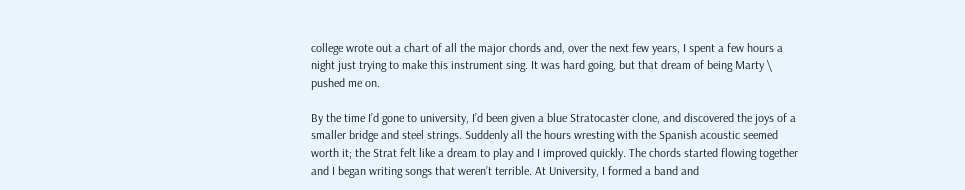college wrote out a chart of all the major chords and, over the next few years, I spent a few hours a night just trying to make this instrument sing. It was hard going, but that dream of being Marty \ pushed me on.

By the time I’d gone to university, I’d been given a blue Stratocaster clone, and discovered the joys of a smaller bridge and steel strings. Suddenly all the hours wresting with the Spanish acoustic seemed worth it; the Strat felt like a dream to play and I improved quickly. The chords started flowing together and I began writing songs that weren’t terrible. At University, I formed a band and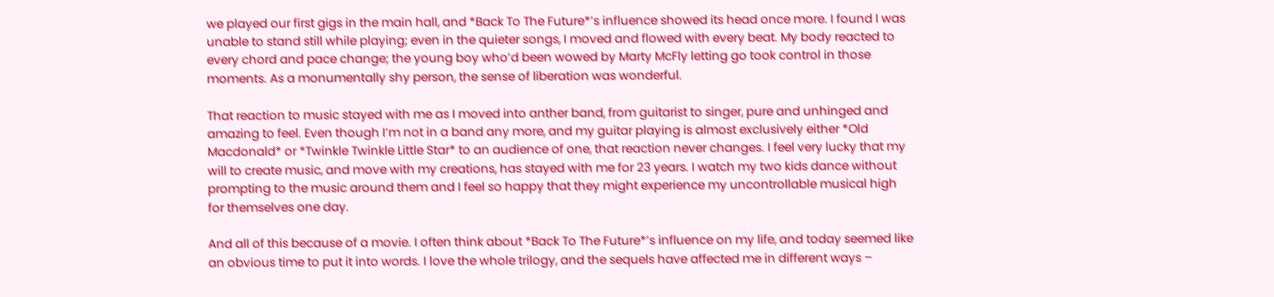we played our first gigs in the main hall, and *Back To The Future*’s influence showed its head once more. I found I was unable to stand still while playing; even in the quieter songs, I moved and flowed with every beat. My body reacted to every chord and pace change; the young boy who’d been wowed by Marty McFly letting go took control in those moments. As a monumentally shy person, the sense of liberation was wonderful.

That reaction to music stayed with me as I moved into anther band, from guitarist to singer, pure and unhinged and amazing to feel. Even though I’m not in a band any more, and my guitar playing is almost exclusively either *Old Macdonald* or *Twinkle Twinkle Little Star* to an audience of one, that reaction never changes. I feel very lucky that my will to create music, and move with my creations, has stayed with me for 23 years. I watch my two kids dance without prompting to the music around them and I feel so happy that they might experience my uncontrollable musical high for themselves one day.

And all of this because of a movie. I often think about *Back To The Future*’s influence on my life, and today seemed like an obvious time to put it into words. I love the whole trilogy, and the sequels have affected me in different ways –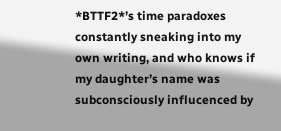*BTTF2*’s time paradoxes constantly sneaking into my own writing, and who knows if my daughter’s name was subconsciously influcenced by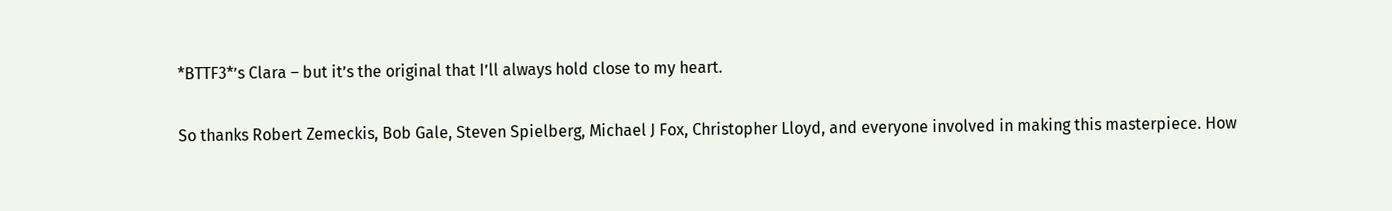*BTTF3*’s Clara – but it’s the original that I’ll always hold close to my heart.

So thanks Robert Zemeckis, Bob Gale, Steven Spielberg, Michael J Fox, Christopher Lloyd, and everyone involved in making this masterpiece. How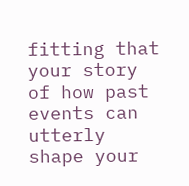fitting that your story of how past events can utterly shape your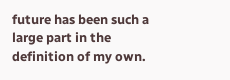future has been such a large part in the definition of my own.